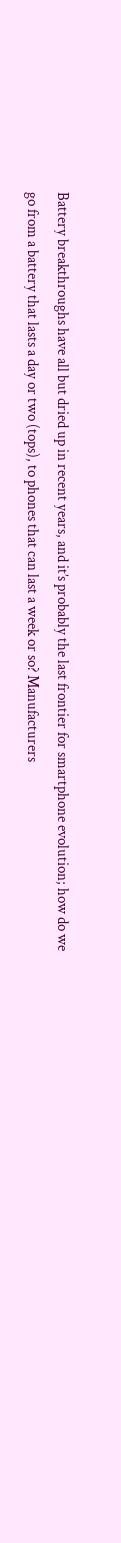Battery breakthroughs have all but dried up in recent years, and it’s probably the last frontier for smartphone evolution; how do we go from a battery that lasts a day or two (tops), to phones that can last a week or so? Manufacturers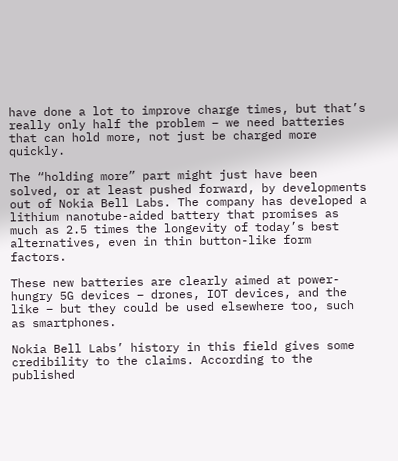have done a lot to improve charge times, but that’s really only half the problem – we need batteries that can hold more, not just be charged more quickly.

The “holding more” part might just have been solved, or at least pushed forward, by developments out of Nokia Bell Labs. The company has developed a lithium nanotube-aided battery that promises as much as 2.5 times the longevity of today’s best alternatives, even in thin button-like form factors.

These new batteries are clearly aimed at power-hungry 5G devices – drones, IOT devices, and the like – but they could be used elsewhere too, such as smartphones.

Nokia Bell Labs’ history in this field gives some credibility to the claims. According to the published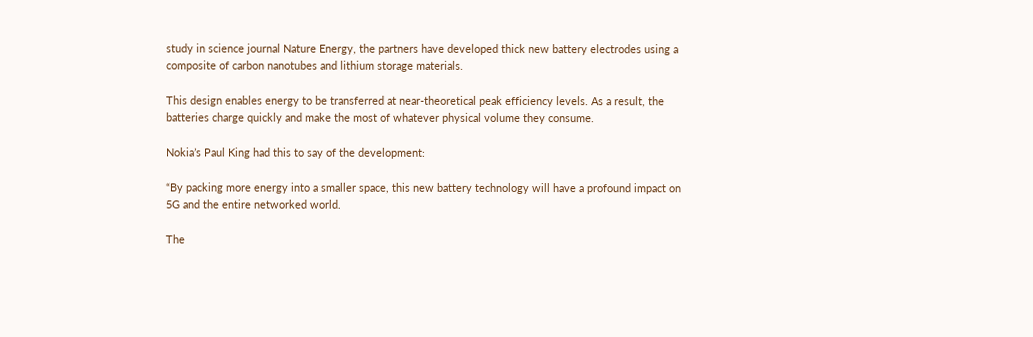study in science journal Nature Energy, the partners have developed thick new battery electrodes using a composite of carbon nanotubes and lithium storage materials.

This design enables energy to be transferred at near-theoretical peak efficiency levels. As a result, the batteries charge quickly and make the most of whatever physical volume they consume.

Nokia’s Paul King had this to say of the development:

“By packing more energy into a smaller space, this new battery technology will have a profound impact on 5G and the entire networked world.

The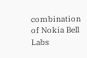combination of Nokia Bell Labs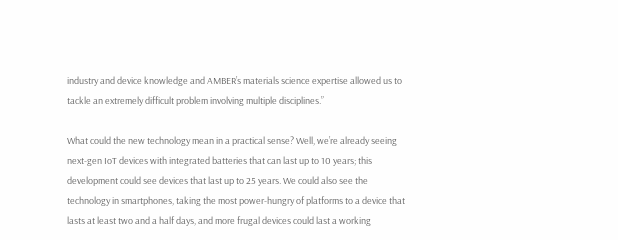industry and device knowledge and AMBER’s materials science expertise allowed us to tackle an extremely difficult problem involving multiple disciplines.”

What could the new technology mean in a practical sense? Well, we’re already seeing next-gen IoT devices with integrated batteries that can last up to 10 years; this development could see devices that last up to 25 years. We could also see the technology in smartphones, taking the most power-hungry of platforms to a device that lasts at least two and a half days, and more frugal devices could last a working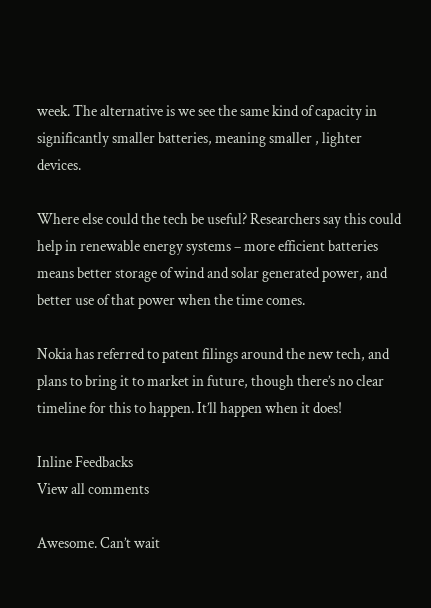week. The alternative is we see the same kind of capacity in significantly smaller batteries, meaning smaller , lighter devices.

Where else could the tech be useful? Researchers say this could help in renewable energy systems – more efficient batteries means better storage of wind and solar generated power, and better use of that power when the time comes.

Nokia has referred to patent filings around the new tech, and plans to bring it to market in future, though there’s no clear timeline for this to happen. It’ll happen when it does!

Inline Feedbacks
View all comments

Awesome. Can’t wait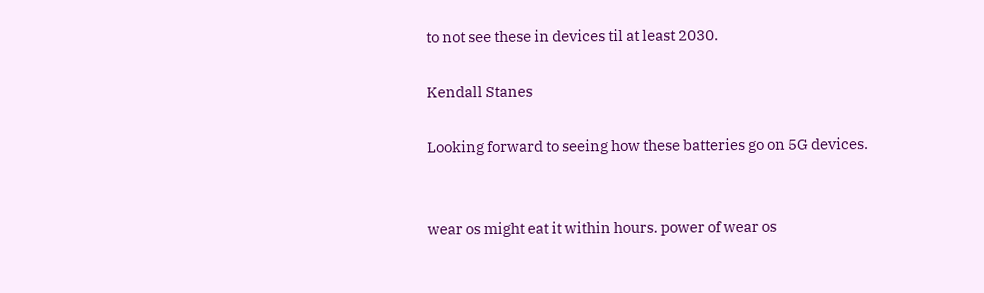to not see these in devices til at least 2030.

Kendall Stanes

Looking forward to seeing how these batteries go on 5G devices.


wear os might eat it within hours. power of wear os